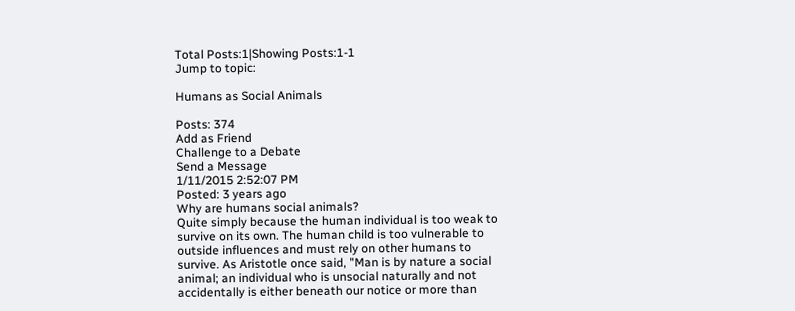Total Posts:1|Showing Posts:1-1
Jump to topic:

Humans as Social Animals

Posts: 374
Add as Friend
Challenge to a Debate
Send a Message
1/11/2015 2:52:07 PM
Posted: 3 years ago
Why are humans social animals?
Quite simply because the human individual is too weak to survive on its own. The human child is too vulnerable to outside influences and must rely on other humans to survive. As Aristotle once said, "Man is by nature a social animal; an individual who is unsocial naturally and not accidentally is either beneath our notice or more than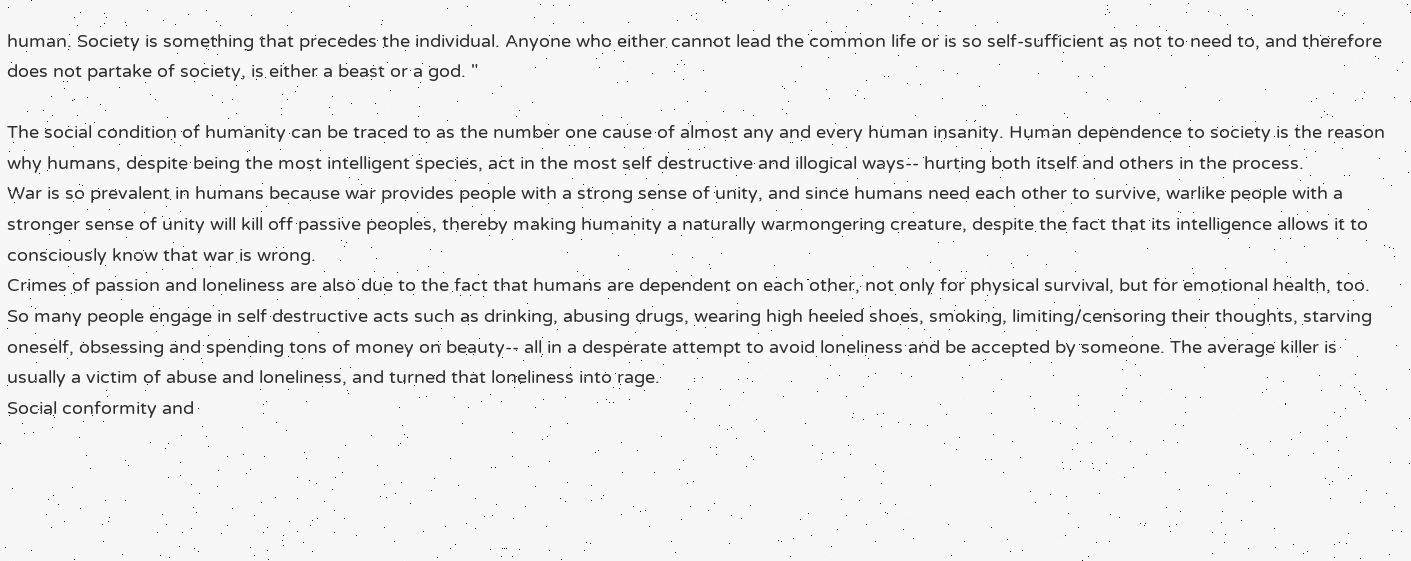human. Society is something that precedes the individual. Anyone who either cannot lead the common life or is so self-sufficient as not to need to, and therefore does not partake of society, is either a beast or a god. "

The social condition of humanity can be traced to as the number one cause of almost any and every human insanity. Human dependence to society is the reason why humans, despite being the most intelligent species, act in the most self destructive and illogical ways-- hurting both itself and others in the process.
War is so prevalent in humans because war provides people with a strong sense of unity, and since humans need each other to survive, warlike people with a stronger sense of unity will kill off passive peoples, thereby making humanity a naturally warmongering creature, despite the fact that its intelligence allows it to consciously know that war is wrong.
Crimes of passion and loneliness are also due to the fact that humans are dependent on each other, not only for physical survival, but for emotional health, too. So many people engage in self destructive acts such as drinking, abusing drugs, wearing high heeled shoes, smoking, limiting/censoring their thoughts, starving oneself, obsessing and spending tons of money on beauty-- all in a desperate attempt to avoid loneliness and be accepted by someone. The average killer is usually a victim of abuse and loneliness, and turned that loneliness into rage.
Social conformity and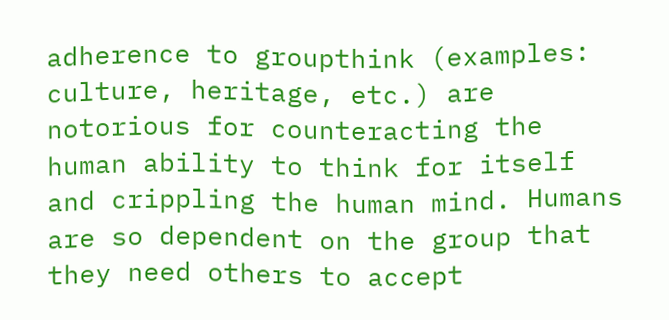adherence to groupthink (examples: culture, heritage, etc.) are notorious for counteracting the human ability to think for itself and crippling the human mind. Humans are so dependent on the group that they need others to accept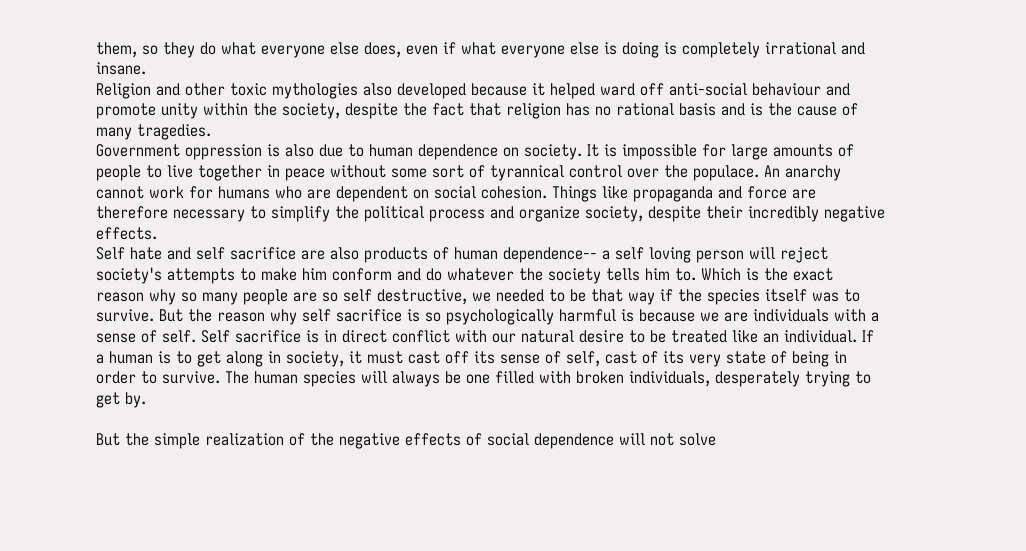them, so they do what everyone else does, even if what everyone else is doing is completely irrational and insane.
Religion and other toxic mythologies also developed because it helped ward off anti-social behaviour and promote unity within the society, despite the fact that religion has no rational basis and is the cause of many tragedies.
Government oppression is also due to human dependence on society. It is impossible for large amounts of people to live together in peace without some sort of tyrannical control over the populace. An anarchy cannot work for humans who are dependent on social cohesion. Things like propaganda and force are therefore necessary to simplify the political process and organize society, despite their incredibly negative effects.
Self hate and self sacrifice are also products of human dependence-- a self loving person will reject society's attempts to make him conform and do whatever the society tells him to. Which is the exact reason why so many people are so self destructive, we needed to be that way if the species itself was to survive. But the reason why self sacrifice is so psychologically harmful is because we are individuals with a sense of self. Self sacrifice is in direct conflict with our natural desire to be treated like an individual. If a human is to get along in society, it must cast off its sense of self, cast of its very state of being in order to survive. The human species will always be one filled with broken individuals, desperately trying to get by.

But the simple realization of the negative effects of social dependence will not solve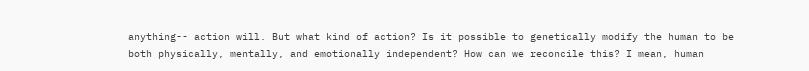anything-- action will. But what kind of action? Is it possible to genetically modify the human to be both physically, mentally, and emotionally independent? How can we reconcile this? I mean, human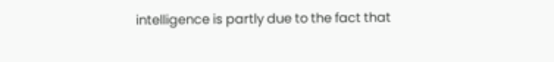intelligence is partly due to the fact that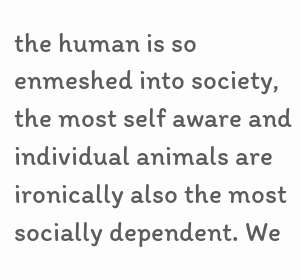the human is so enmeshed into society, the most self aware and individual animals are ironically also the most socially dependent. We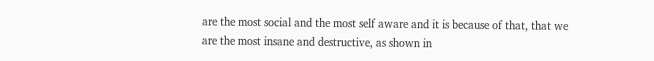are the most social and the most self aware and it is because of that, that we are the most insane and destructive, as shown in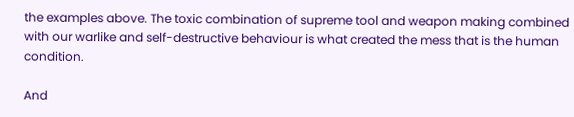the examples above. The toxic combination of supreme tool and weapon making combined with our warlike and self-destructive behaviour is what created the mess that is the human condition.

And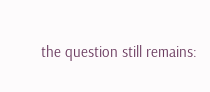the question still remains: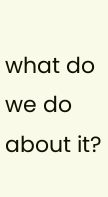what do we do about it?